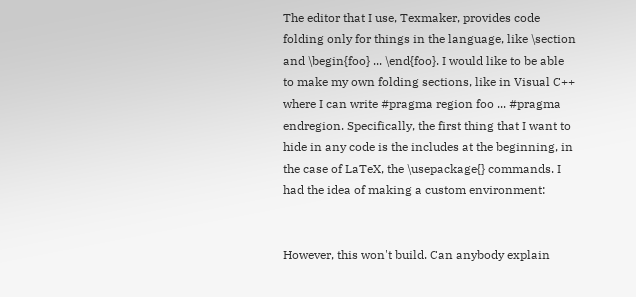The editor that I use, Texmaker, provides code folding only for things in the language, like \section and \begin{foo} ... \end{foo}. I would like to be able to make my own folding sections, like in Visual C++ where I can write #pragma region foo ... #pragma endregion. Specifically, the first thing that I want to hide in any code is the includes at the beginning, in the case of LaTeX, the \usepackage{} commands. I had the idea of making a custom environment:


However, this won't build. Can anybody explain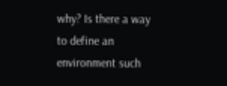why? Is there a way to define an environment such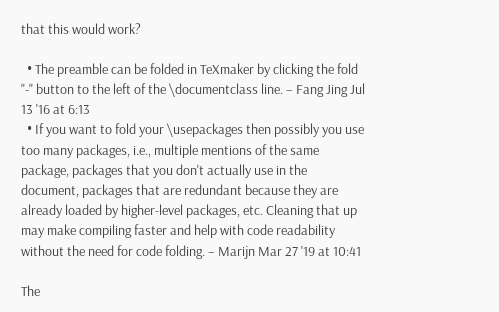that this would work?

  • The preamble can be folded in TeXmaker by clicking the fold "-" button to the left of the \documentclass line. – Fang Jing Jul 13 '16 at 6:13
  • If you want to fold your \usepackages then possibly you use too many packages, i.e., multiple mentions of the same package, packages that you don't actually use in the document, packages that are redundant because they are already loaded by higher-level packages, etc. Cleaning that up may make compiling faster and help with code readability without the need for code folding. – Marijn Mar 27 '19 at 10:41

The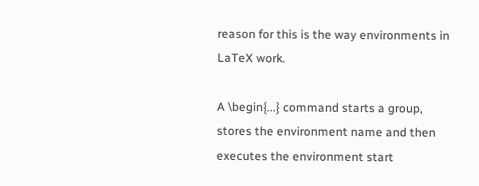reason for this is the way environments in LaTeX work.

A \begin{...} command starts a group, stores the environment name and then executes the environment start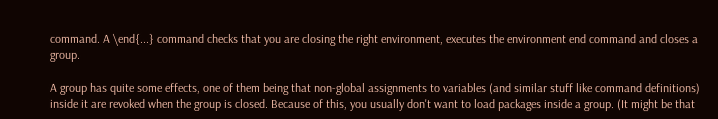command. A \end{...} command checks that you are closing the right environment, executes the environment end command and closes a group.

A group has quite some effects, one of them being that non-global assignments to variables (and similar stuff like command definitions) inside it are revoked when the group is closed. Because of this, you usually don't want to load packages inside a group. (It might be that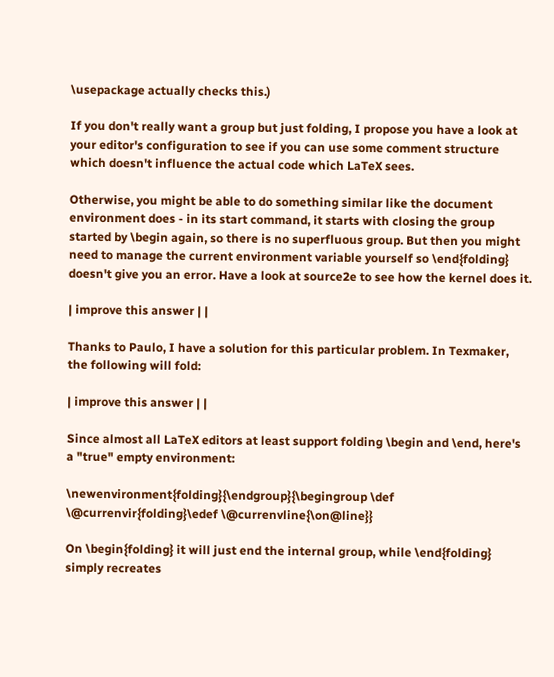\usepackage actually checks this.)

If you don't really want a group but just folding, I propose you have a look at your editor's configuration to see if you can use some comment structure which doesn't influence the actual code which LaTeX sees.

Otherwise, you might be able to do something similar like the document environment does - in its start command, it starts with closing the group started by \begin again, so there is no superfluous group. But then you might need to manage the current environment variable yourself so \end{folding} doesn't give you an error. Have a look at source2e to see how the kernel does it.

| improve this answer | |

Thanks to Paulo, I have a solution for this particular problem. In Texmaker, the following will fold:

| improve this answer | |

Since almost all LaTeX editors at least support folding \begin and \end, here's a "true" empty environment:

\newenvironment{folding}{\endgroup}{\begingroup \def \@currenvir{folding}\edef \@currenvline{\on@line}}

On \begin{folding} it will just end the internal group, while \end{folding} simply recreates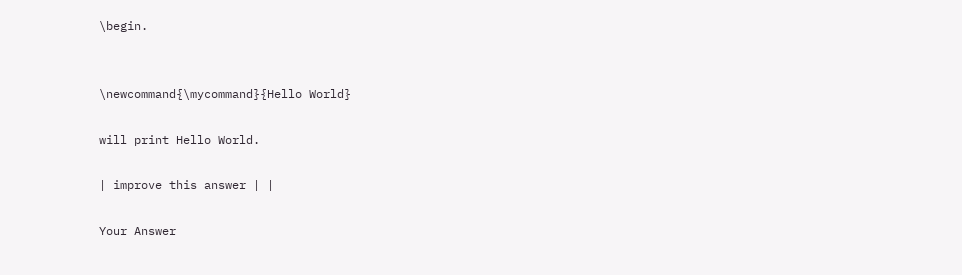\begin.


\newcommand{\mycommand}{Hello World}

will print Hello World.

| improve this answer | |

Your Answer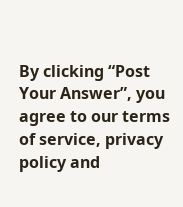By clicking “Post Your Answer”, you agree to our terms of service, privacy policy and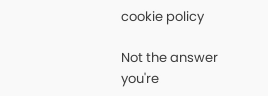cookie policy

Not the answer you're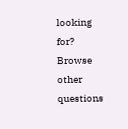looking for? Browse other questions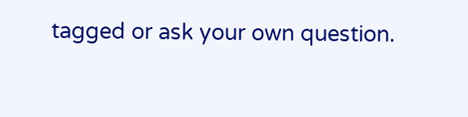tagged or ask your own question.